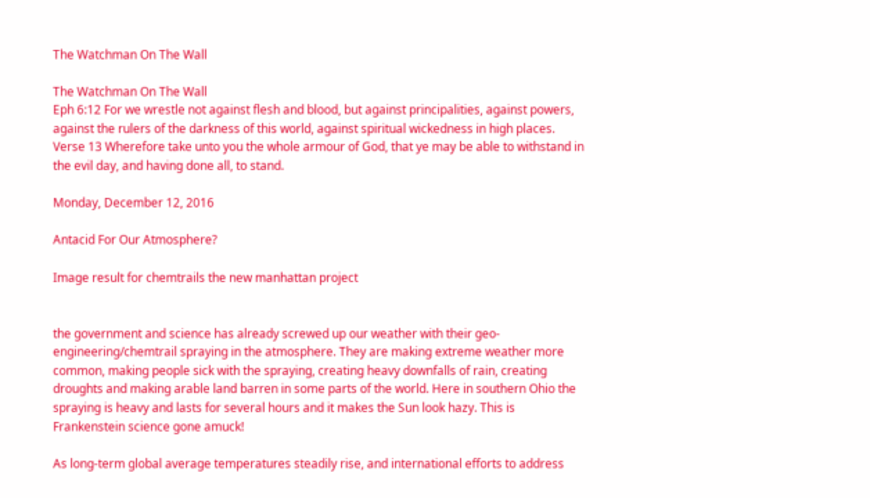The Watchman On The Wall

The Watchman On The Wall
Eph 6:12 For we wrestle not against flesh and blood, but against principalities, against powers, against the rulers of the darkness of this world, against spiritual wickedness in high places. Verse 13 Wherefore take unto you the whole armour of God, that ye may be able to withstand in the evil day, and having done all, to stand.

Monday, December 12, 2016

Antacid For Our Atmosphere?

Image result for chemtrails the new manhattan project


the government and science has already screwed up our weather with their geo-engineering/chemtrail spraying in the atmosphere. They are making extreme weather more common, making people sick with the spraying, creating heavy downfalls of rain, creating droughts and making arable land barren in some parts of the world. Here in southern Ohio the spraying is heavy and lasts for several hours and it makes the Sun look hazy. This is Frankenstein science gone amuck!

As long-term global average temperatures steadily rise, and international efforts to address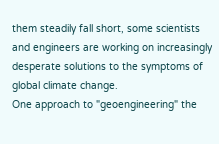them steadily fall short, some scientists and engineers are working on increasingly desperate solutions to the symptoms of global climate change.
One approach to "geoengineering" the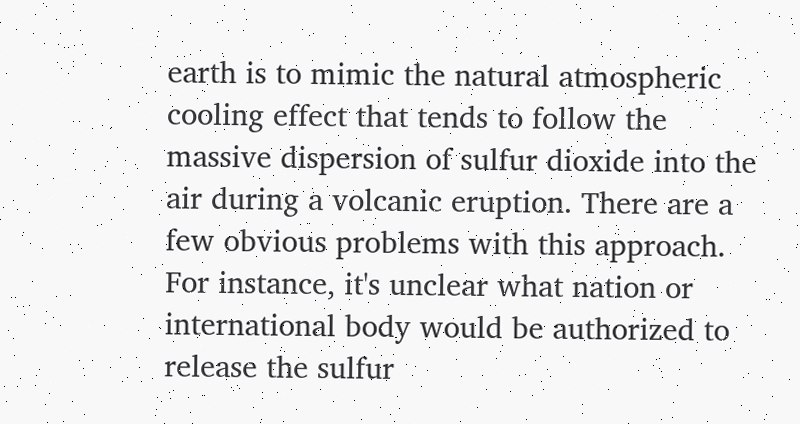earth is to mimic the natural atmospheric cooling effect that tends to follow the massive dispersion of sulfur dioxide into the air during a volcanic eruption. There are a few obvious problems with this approach. For instance, it's unclear what nation or international body would be authorized to release the sulfur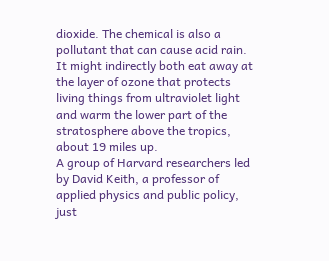dioxide. The chemical is also a pollutant that can cause acid rain. It might indirectly both eat away at the layer of ozone that protects living things from ultraviolet light and warm the lower part of the stratosphere above the tropics, about 19 miles up.
A group of Harvard researchers led by David Keith, a professor of applied physics and public policy, just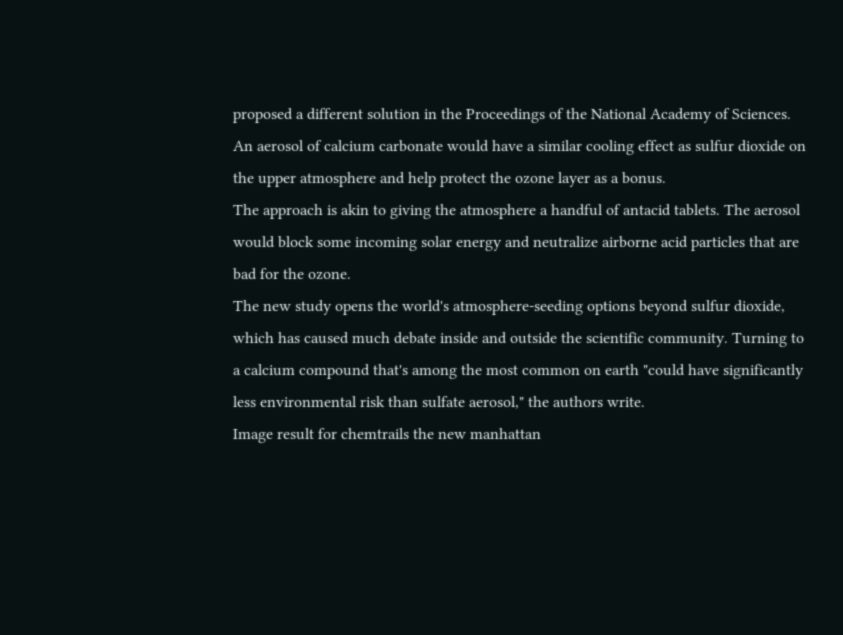proposed a different solution in the Proceedings of the National Academy of Sciences. An aerosol of calcium carbonate would have a similar cooling effect as sulfur dioxide on the upper atmosphere and help protect the ozone layer as a bonus.
The approach is akin to giving the atmosphere a handful of antacid tablets. The aerosol would block some incoming solar energy and neutralize airborne acid particles that are bad for the ozone.
The new study opens the world's atmosphere-seeding options beyond sulfur dioxide, which has caused much debate inside and outside the scientific community. Turning to a calcium compound that's among the most common on earth "could have significantly less environmental risk than sulfate aerosol," the authors write.
Image result for chemtrails the new manhattan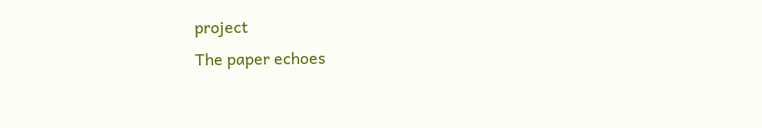project
The paper echoes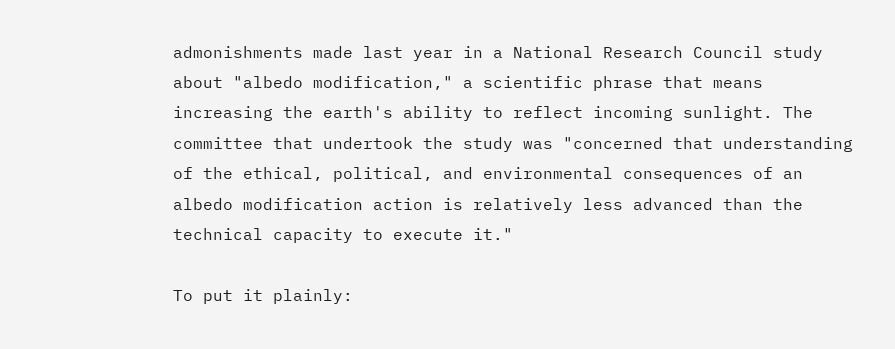admonishments made last year in a National Research Council study about "albedo modification," a scientific phrase that means increasing the earth's ability to reflect incoming sunlight. The committee that undertook the study was "concerned that understanding of the ethical, political, and environmental consequences of an albedo modification action is relatively less advanced than the technical capacity to execute it."

To put it plainly: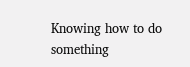Knowing how to do something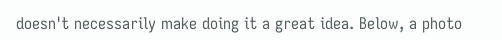doesn't necessarily make doing it a great idea. Below, a photo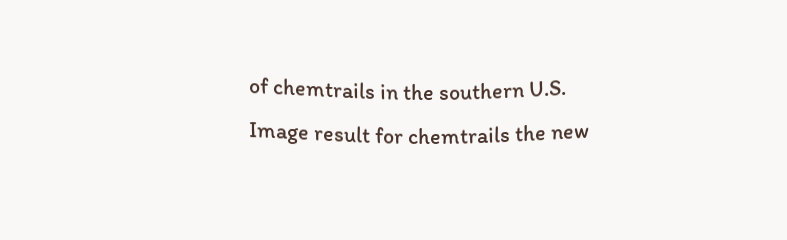of chemtrails in the southern U.S.
Image result for chemtrails the new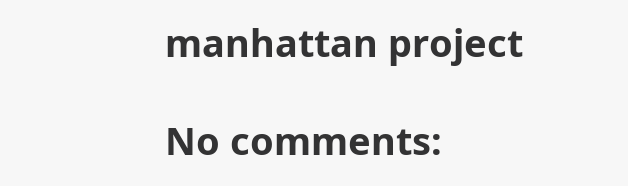manhattan project

No comments: